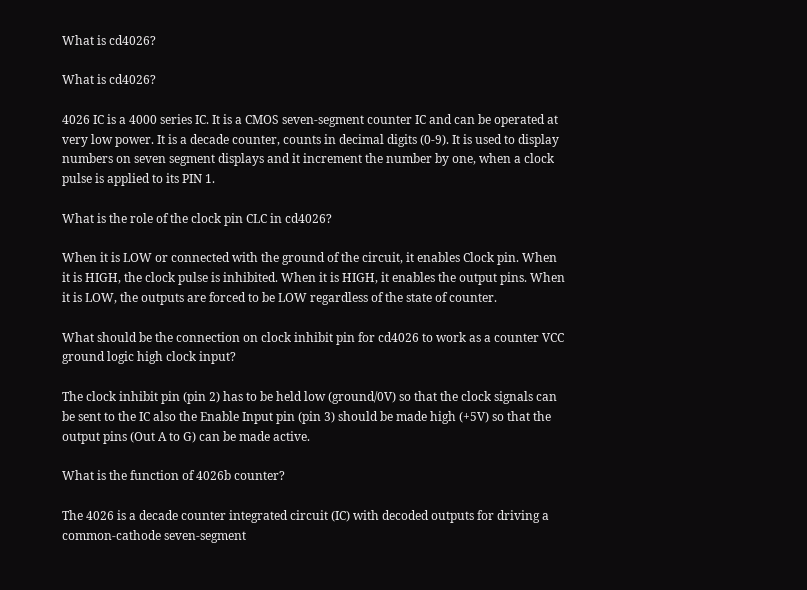What is cd4026?

What is cd4026?

4026 IC is a 4000 series IC. It is a CMOS seven-segment counter IC and can be operated at very low power. It is a decade counter, counts in decimal digits (0-9). It is used to display numbers on seven segment displays and it increment the number by one, when a clock pulse is applied to its PIN 1.

What is the role of the clock pin CLC in cd4026?

When it is LOW or connected with the ground of the circuit, it enables Clock pin. When it is HIGH, the clock pulse is inhibited. When it is HIGH, it enables the output pins. When it is LOW, the outputs are forced to be LOW regardless of the state of counter.

What should be the connection on clock inhibit pin for cd4026 to work as a counter VCC ground logic high clock input?

The clock inhibit pin (pin 2) has to be held low (ground/0V) so that the clock signals can be sent to the IC also the Enable Input pin (pin 3) should be made high (+5V) so that the output pins (Out A to G) can be made active.

What is the function of 4026b counter?

The 4026 is a decade counter integrated circuit (IC) with decoded outputs for driving a common-cathode seven-segment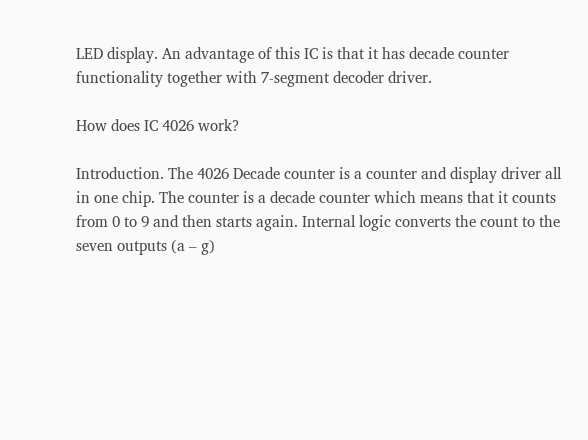LED display. An advantage of this IC is that it has decade counter functionality together with 7-segment decoder driver.

How does IC 4026 work?

Introduction. The 4026 Decade counter is a counter and display driver all in one chip. The counter is a decade counter which means that it counts from 0 to 9 and then starts again. Internal logic converts the count to the seven outputs (a – g)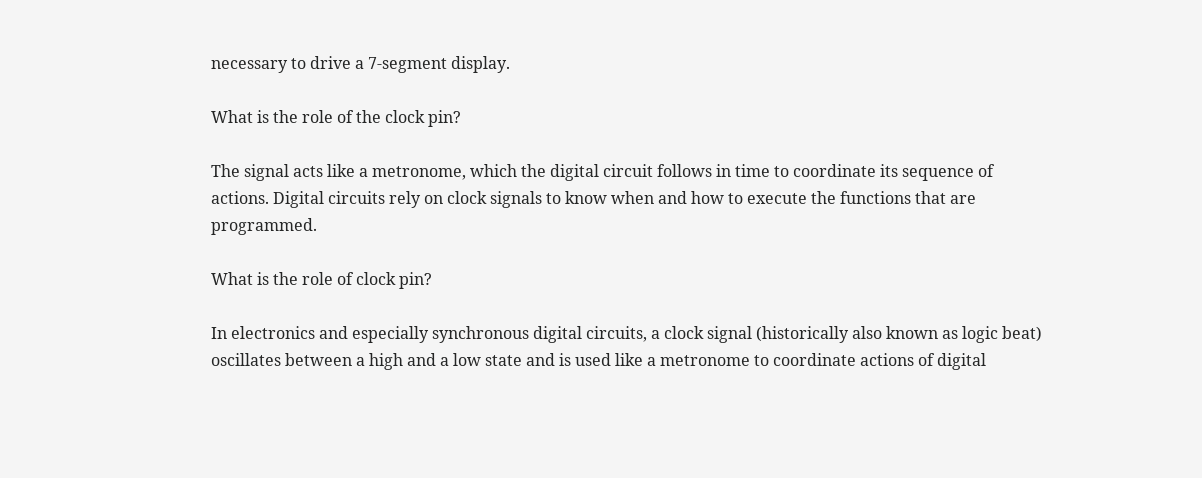necessary to drive a 7-segment display.

What is the role of the clock pin?

The signal acts like a metronome, which the digital circuit follows in time to coordinate its sequence of actions. Digital circuits rely on clock signals to know when and how to execute the functions that are programmed.

What is the role of clock pin?

In electronics and especially synchronous digital circuits, a clock signal (historically also known as logic beat) oscillates between a high and a low state and is used like a metronome to coordinate actions of digital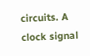circuits. A clock signal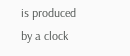is produced by a clock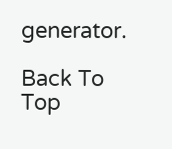generator.

Back To Top